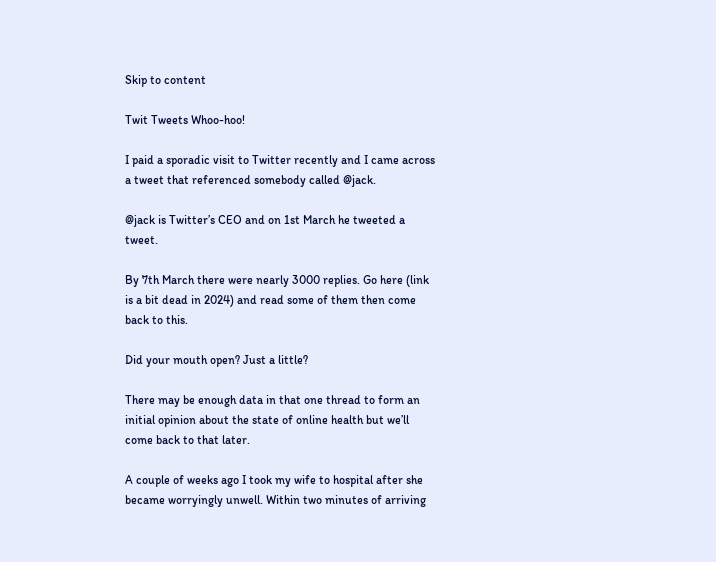Skip to content

Twit Tweets Whoo-hoo!

I paid a sporadic visit to Twitter recently and I came across a tweet that referenced somebody called @jack.

@jack is Twitter’s CEO and on 1st March he tweeted a tweet.

By 7th March there were nearly 3000 replies. Go here (link is a bit dead in 2024) and read some of them then come back to this.

Did your mouth open? Just a little?

There may be enough data in that one thread to form an initial opinion about the state of online health but we’ll come back to that later.

A couple of weeks ago I took my wife to hospital after she became worryingly unwell. Within two minutes of arriving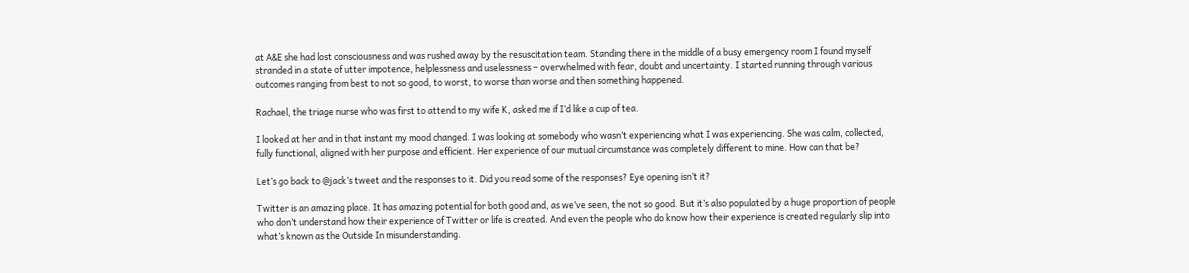at A&E she had lost consciousness and was rushed away by the resuscitation team. Standing there in the middle of a busy emergency room I found myself stranded in a state of utter impotence, helplessness and uselessness – overwhelmed with fear, doubt and uncertainty. I started running through various outcomes ranging from best to not so good, to worst, to worse than worse and then something happened.

Rachael, the triage nurse who was first to attend to my wife K, asked me if I’d like a cup of tea.

I looked at her and in that instant my mood changed. I was looking at somebody who wasn’t experiencing what I was experiencing. She was calm, collected, fully functional, aligned with her purpose and efficient. Her experience of our mutual circumstance was completely different to mine. How can that be?

Let’s go back to @jack’s tweet and the responses to it. Did you read some of the responses? Eye opening isn’t it?

Twitter is an amazing place. It has amazing potential for both good and, as we’ve seen, the not so good. But it’s also populated by a huge proportion of people who don’t understand how their experience of Twitter or life is created. And even the people who do know how their experience is created regularly slip into what’s known as the Outside In misunderstanding.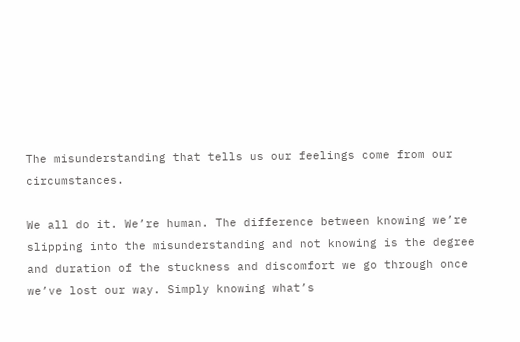The misunderstanding that tells us our feelings come from our circumstances.

We all do it. We’re human. The difference between knowing we’re slipping into the misunderstanding and not knowing is the degree and duration of the stuckness and discomfort we go through once we’ve lost our way. Simply knowing what’s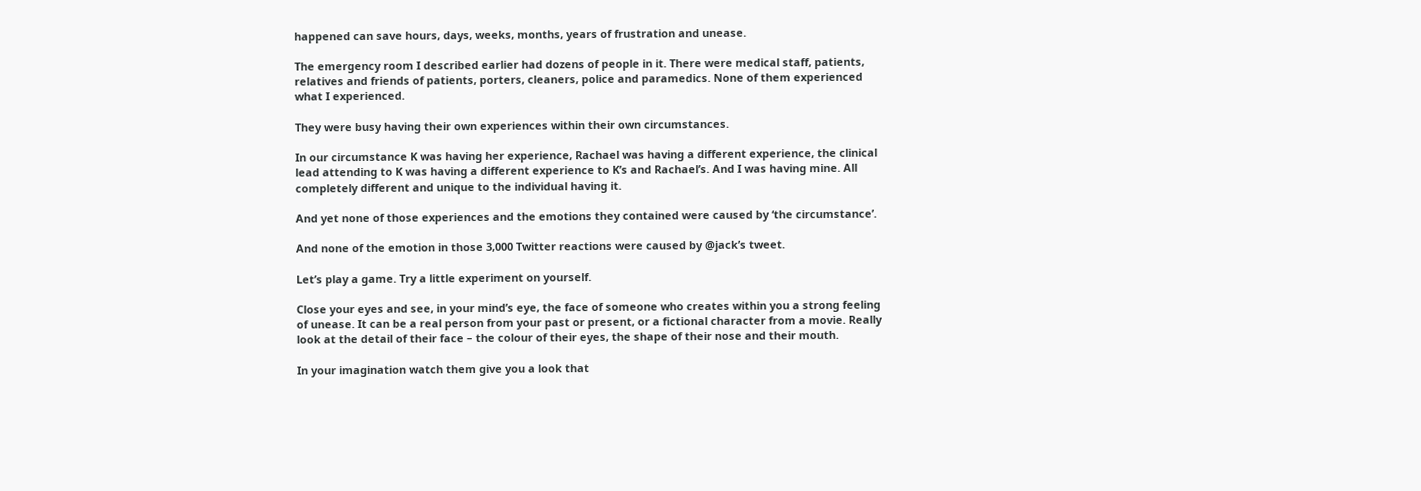happened can save hours, days, weeks, months, years of frustration and unease.

The emergency room I described earlier had dozens of people in it. There were medical staff, patients, relatives and friends of patients, porters, cleaners, police and paramedics. None of them experienced what I experienced.

They were busy having their own experiences within their own circumstances.

In our circumstance K was having her experience, Rachael was having a different experience, the clinical lead attending to K was having a different experience to K’s and Rachael’s. And I was having mine. All completely different and unique to the individual having it.

And yet none of those experiences and the emotions they contained were caused by ‘the circumstance’.

And none of the emotion in those 3,000 Twitter reactions were caused by @jack’s tweet.

Let’s play a game. Try a little experiment on yourself.

Close your eyes and see, in your mind’s eye, the face of someone who creates within you a strong feeling of unease. It can be a real person from your past or present, or a fictional character from a movie. Really look at the detail of their face – the colour of their eyes, the shape of their nose and their mouth.

In your imagination watch them give you a look that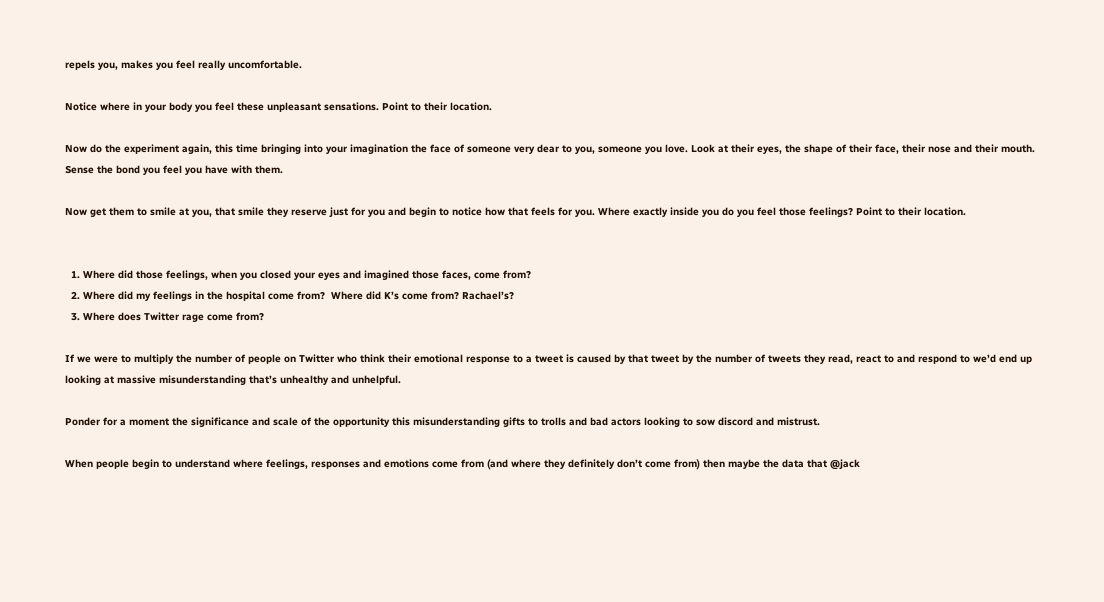repels you, makes you feel really uncomfortable.

Notice where in your body you feel these unpleasant sensations. Point to their location.

Now do the experiment again, this time bringing into your imagination the face of someone very dear to you, someone you love. Look at their eyes, the shape of their face, their nose and their mouth. Sense the bond you feel you have with them.

Now get them to smile at you, that smile they reserve just for you and begin to notice how that feels for you. Where exactly inside you do you feel those feelings? Point to their location.


  1. Where did those feelings, when you closed your eyes and imagined those faces, come from?
  2. Where did my feelings in the hospital come from?  Where did K’s come from? Rachael’s?
  3. Where does Twitter rage come from?

If we were to multiply the number of people on Twitter who think their emotional response to a tweet is caused by that tweet by the number of tweets they read, react to and respond to we’d end up looking at massive misunderstanding that’s unhealthy and unhelpful.

Ponder for a moment the significance and scale of the opportunity this misunderstanding gifts to trolls and bad actors looking to sow discord and mistrust.

When people begin to understand where feelings, responses and emotions come from (and where they definitely don’t come from) then maybe the data that @jack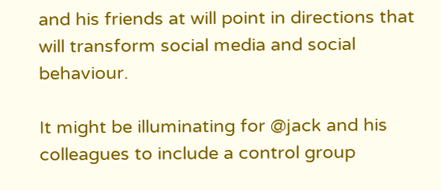and his friends at will point in directions that will transform social media and social behaviour.

It might be illuminating for @jack and his colleagues to include a control group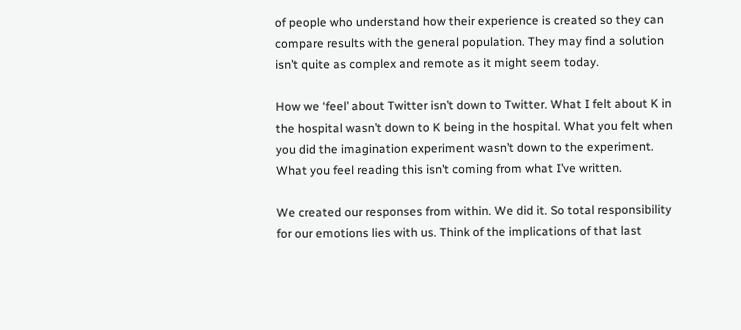of people who understand how their experience is created so they can compare results with the general population. They may find a solution isn’t quite as complex and remote as it might seem today.

How we ‘feel’ about Twitter isn’t down to Twitter. What I felt about K in the hospital wasn’t down to K being in the hospital. What you felt when you did the imagination experiment wasn’t down to the experiment. What you feel reading this isn’t coming from what I’ve written.

We created our responses from within. We did it. So total responsibility for our emotions lies with us. Think of the implications of that last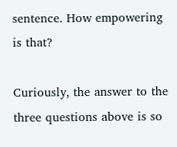sentence. How empowering is that?

Curiously, the answer to the three questions above is so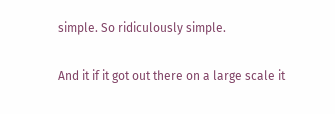simple. So ridiculously simple.

And it if it got out there on a large scale it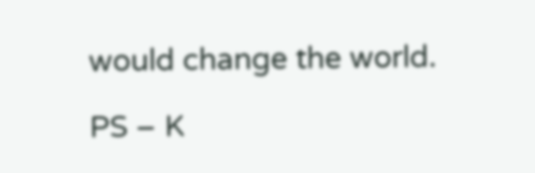would change the world.

PS – K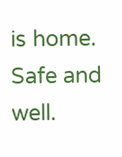is home. Safe and well.